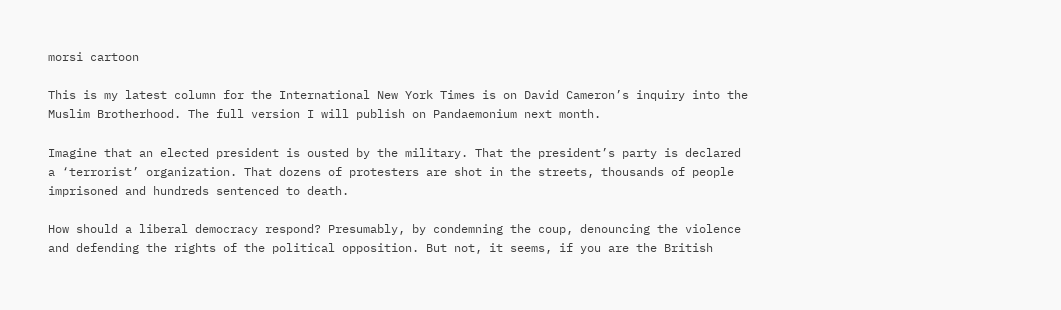morsi cartoon

This is my latest column for the International New York Times is on David Cameron’s inquiry into the Muslim Brotherhood. The full version I will publish on Pandaemonium next month.

Imagine that an elected president is ousted by the military. That the president’s party is declared a ‘terrorist’ organization. That dozens of protesters are shot in the streets, thousands of people imprisoned and hundreds sentenced to death.

How should a liberal democracy respond? Presumably, by condemning the coup, denouncing the violence and defending the rights of the political opposition. But not, it seems, if you are the British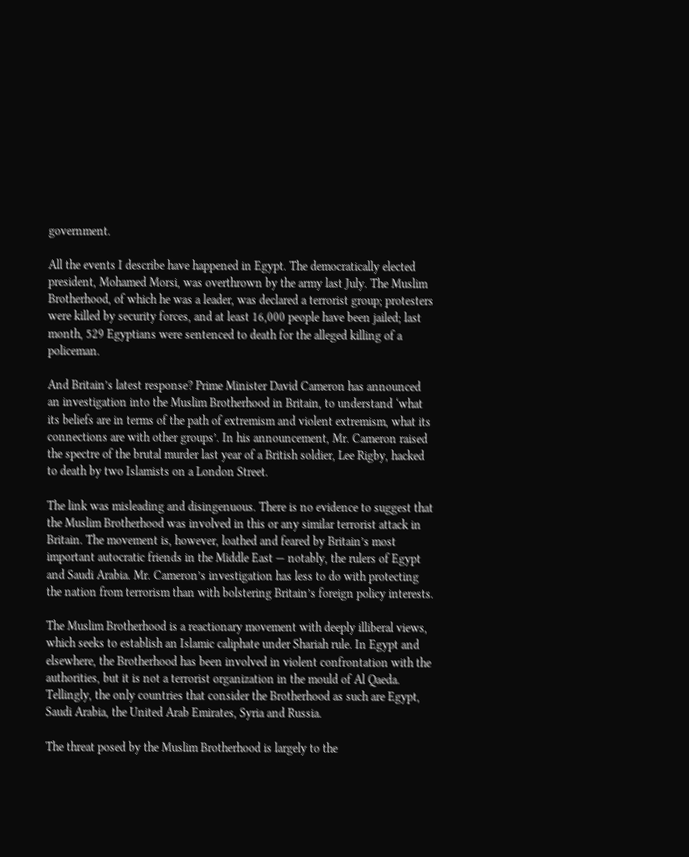government.

All the events I describe have happened in Egypt. The democratically elected president, Mohamed Morsi, was overthrown by the army last July. The Muslim Brotherhood, of which he was a leader, was declared a terrorist group; protesters were killed by security forces, and at least 16,000 people have been jailed; last month, 529 Egyptians were sentenced to death for the alleged killing of a policeman.

And Britain’s latest response? Prime Minister David Cameron has announced an investigation into the Muslim Brotherhood in Britain, to understand ‘what its beliefs are in terms of the path of extremism and violent extremism, what its connections are with other groups’. In his announcement, Mr. Cameron raised the spectre of the brutal murder last year of a British soldier, Lee Rigby, hacked to death by two Islamists on a London Street.

The link was misleading and disingenuous. There is no evidence to suggest that the Muslim Brotherhood was involved in this or any similar terrorist attack in Britain. The movement is, however, loathed and feared by Britain’s most important autocratic friends in the Middle East — notably, the rulers of Egypt and Saudi Arabia. Mr. Cameron’s investigation has less to do with protecting the nation from terrorism than with bolstering Britain’s foreign policy interests.

The Muslim Brotherhood is a reactionary movement with deeply illiberal views, which seeks to establish an Islamic caliphate under Shariah rule. In Egypt and elsewhere, the Brotherhood has been involved in violent confrontation with the authorities, but it is not a terrorist organization in the mould of Al Qaeda. Tellingly, the only countries that consider the Brotherhood as such are Egypt, Saudi Arabia, the United Arab Emirates, Syria and Russia.

The threat posed by the Muslim Brotherhood is largely to the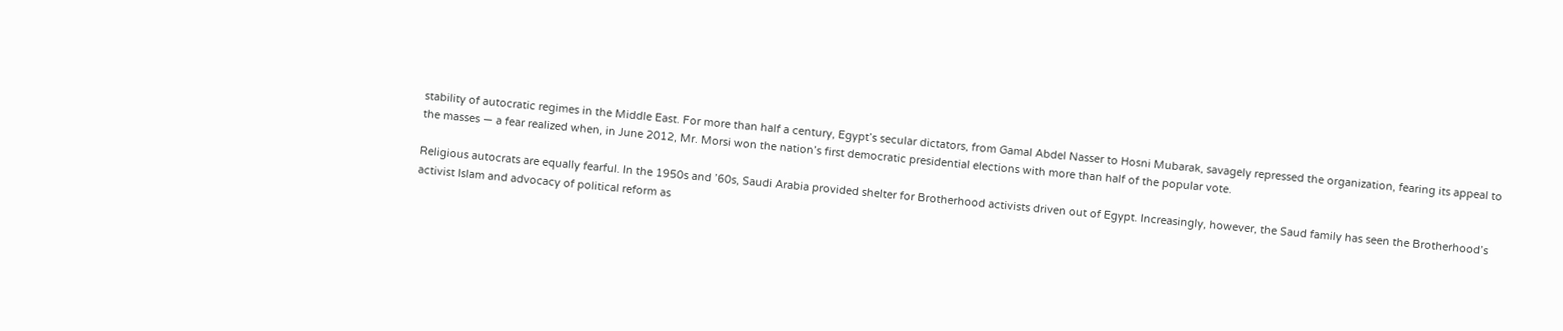stability of autocratic regimes in the Middle East. For more than half a century, Egypt’s secular dictators, from Gamal Abdel Nasser to Hosni Mubarak, savagely repressed the organization, fearing its appeal to the masses — a fear realized when, in June 2012, Mr. Morsi won the nation’s first democratic presidential elections with more than half of the popular vote.

Religious autocrats are equally fearful. In the 1950s and ’60s, Saudi Arabia provided shelter for Brotherhood activists driven out of Egypt. Increasingly, however, the Saud family has seen the Brotherhood’s activist Islam and advocacy of political reform as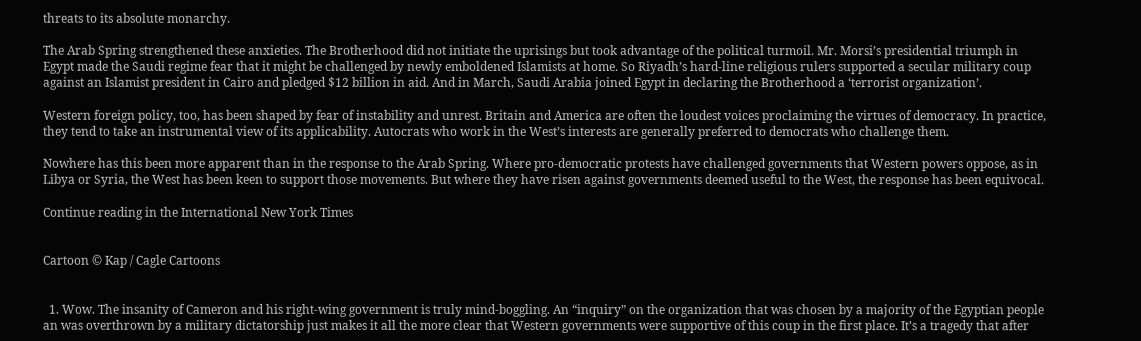threats to its absolute monarchy.

The Arab Spring strengthened these anxieties. The Brotherhood did not initiate the uprisings but took advantage of the political turmoil. Mr. Morsi’s presidential triumph in Egypt made the Saudi regime fear that it might be challenged by newly emboldened Islamists at home. So Riyadh’s hard-line religious rulers supported a secular military coup against an Islamist president in Cairo and pledged $12 billion in aid. And in March, Saudi Arabia joined Egypt in declaring the Brotherhood a ‘terrorist organization’.

Western foreign policy, too, has been shaped by fear of instability and unrest. Britain and America are often the loudest voices proclaiming the virtues of democracy. In practice, they tend to take an instrumental view of its applicability. Autocrats who work in the West’s interests are generally preferred to democrats who challenge them.

Nowhere has this been more apparent than in the response to the Arab Spring. Where pro-democratic protests have challenged governments that Western powers oppose, as in Libya or Syria, the West has been keen to support those movements. But where they have risen against governments deemed useful to the West, the response has been equivocal.

Continue reading in the International New York Times


Cartoon © Kap / Cagle Cartoons


  1. Wow. The insanity of Cameron and his right-wing government is truly mind-boggling. An “inquiry” on the organization that was chosen by a majority of the Egyptian people an was overthrown by a military dictatorship just makes it all the more clear that Western governments were supportive of this coup in the first place. It’s a tragedy that after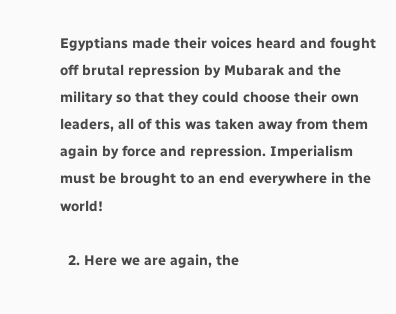Egyptians made their voices heard and fought off brutal repression by Mubarak and the military so that they could choose their own leaders, all of this was taken away from them again by force and repression. Imperialism must be brought to an end everywhere in the world!

  2. Here we are again, the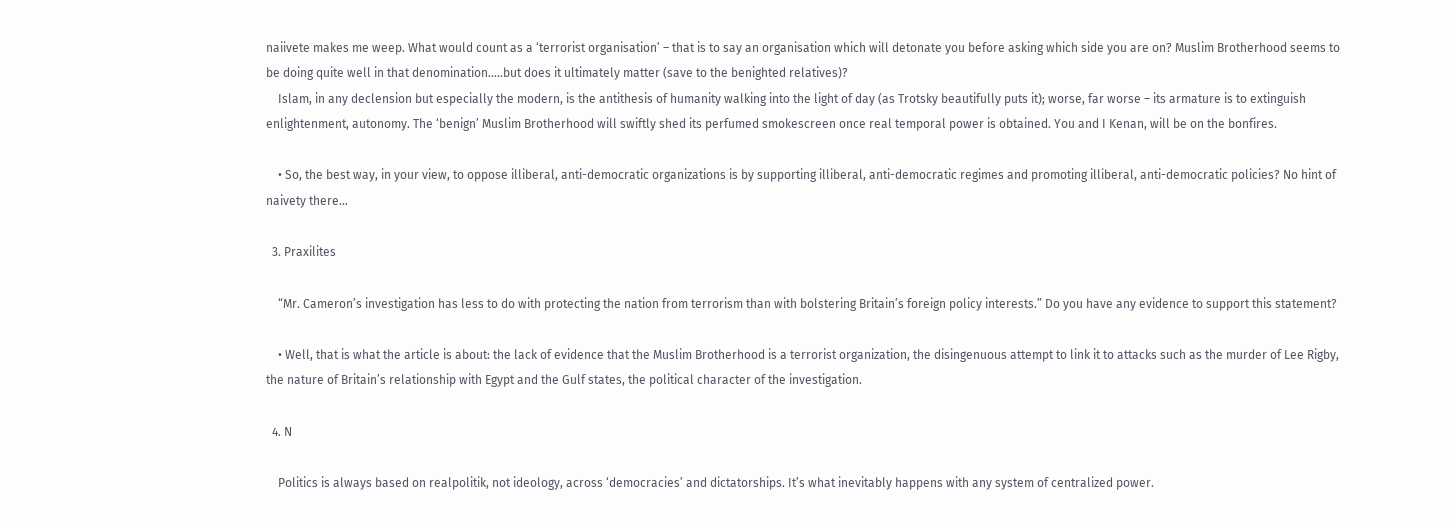naiivete makes me weep. What would count as a ‘terrorist organisation’ – that is to say an organisation which will detonate you before asking which side you are on? Muslim Brotherhood seems to be doing quite well in that denomination…..but does it ultimately matter (save to the benighted relatives)?
    Islam, in any declension but especially the modern, is the antithesis of humanity walking into the light of day (as Trotsky beautifully puts it); worse, far worse – its armature is to extinguish enlightenment, autonomy. The ‘benign’ Muslim Brotherhood will swiftly shed its perfumed smokescreen once real temporal power is obtained. You and I Kenan, will be on the bonfires.

    • So, the best way, in your view, to oppose illiberal, anti-democratic organizations is by supporting illiberal, anti-democratic regimes and promoting illiberal, anti-democratic policies? No hint of naivety there…

  3. Praxilites

    “Mr. Cameron’s investigation has less to do with protecting the nation from terrorism than with bolstering Britain’s foreign policy interests.” Do you have any evidence to support this statement?

    • Well, that is what the article is about: the lack of evidence that the Muslim Brotherhood is a terrorist organization, the disingenuous attempt to link it to attacks such as the murder of Lee Rigby, the nature of Britain’s relationship with Egypt and the Gulf states, the political character of the investigation.

  4. N

    Politics is always based on realpolitik, not ideology, across ‘democracies’ and dictatorships. It’s what inevitably happens with any system of centralized power.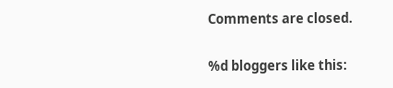Comments are closed.

%d bloggers like this: